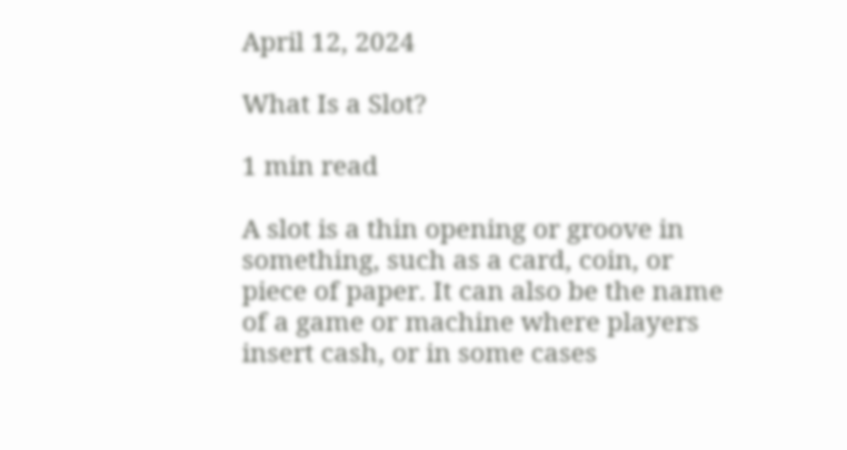April 12, 2024

What Is a Slot?

1 min read

A slot is a thin opening or groove in something, such as a card, coin, or piece of paper. It can also be the name of a game or machine where players insert cash, or in some cases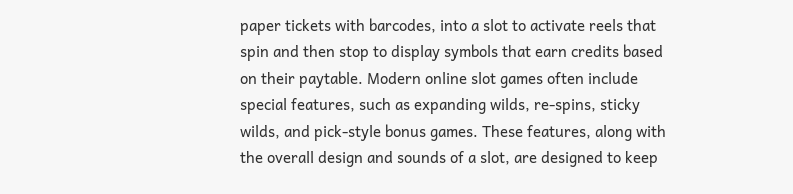paper tickets with barcodes, into a slot to activate reels that spin and then stop to display symbols that earn credits based on their paytable. Modern online slot games often include special features, such as expanding wilds, re-spins, sticky wilds, and pick-style bonus games. These features, along with the overall design and sounds of a slot, are designed to keep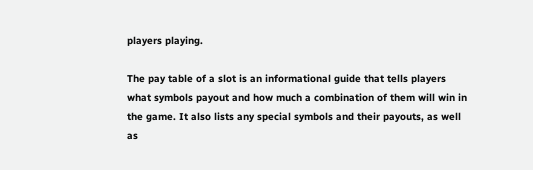players playing.

The pay table of a slot is an informational guide that tells players what symbols payout and how much a combination of them will win in the game. It also lists any special symbols and their payouts, as well as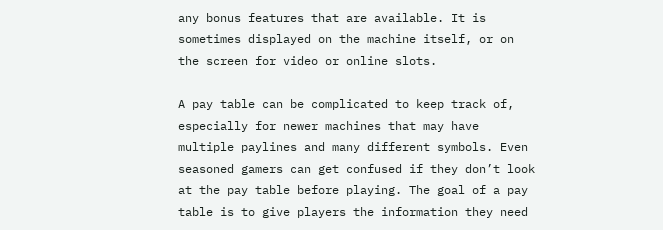any bonus features that are available. It is sometimes displayed on the machine itself, or on the screen for video or online slots.

A pay table can be complicated to keep track of, especially for newer machines that may have multiple paylines and many different symbols. Even seasoned gamers can get confused if they don’t look at the pay table before playing. The goal of a pay table is to give players the information they need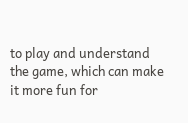to play and understand the game, which can make it more fun for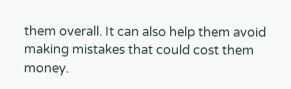them overall. It can also help them avoid making mistakes that could cost them money.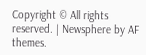Copyright © All rights reserved. | Newsphere by AF themes.